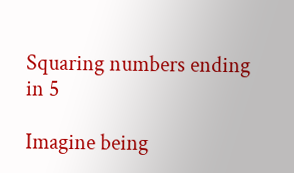Squaring numbers ending in 5

Imagine being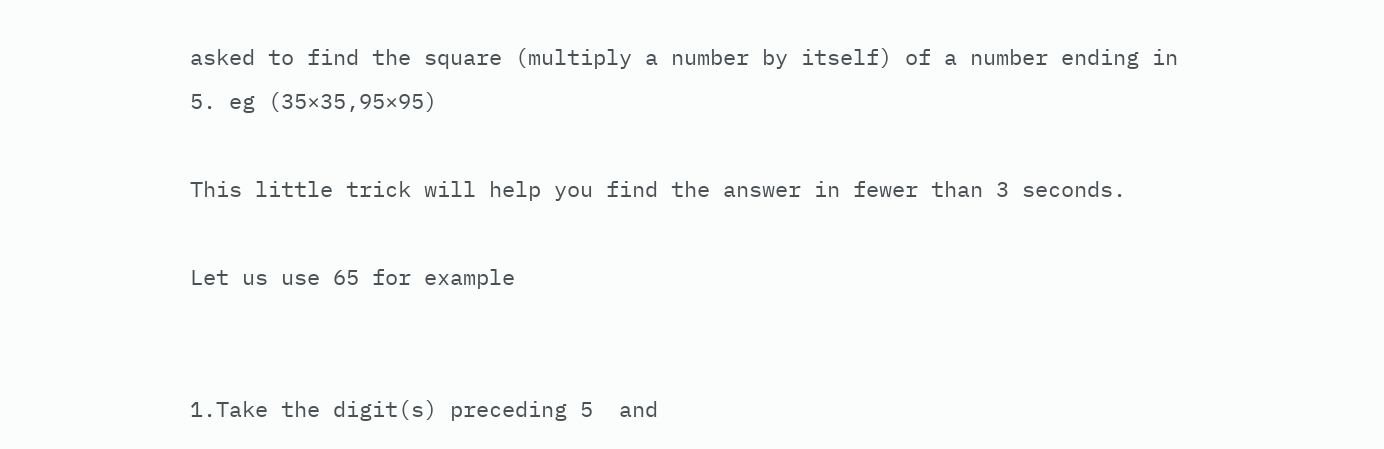asked to find the square (multiply a number by itself) of a number ending in 5. eg (35×35,95×95)

This little trick will help you find the answer in fewer than 3 seconds.

Let us use 65 for example


1.Take the digit(s) preceding 5  and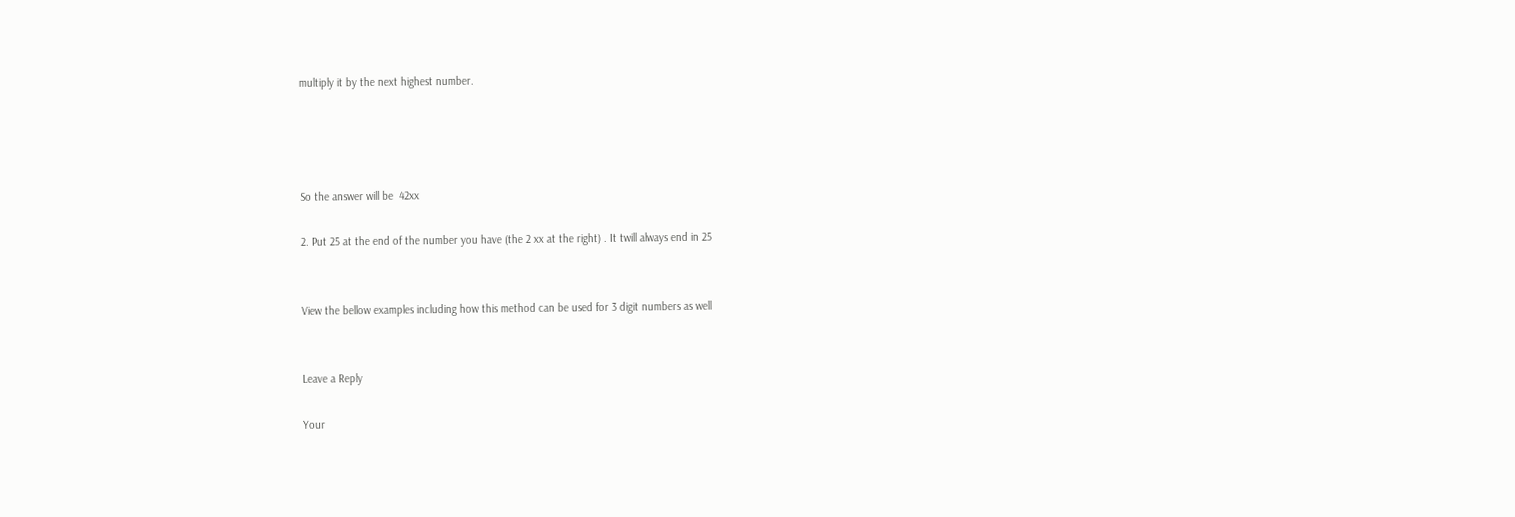multiply it by the next highest number.




So the answer will be  42xx

2. Put 25 at the end of the number you have (the 2 xx at the right) . It twill always end in 25


View the bellow examples including how this method can be used for 3 digit numbers as well


Leave a Reply

Your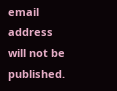email address will not be published.